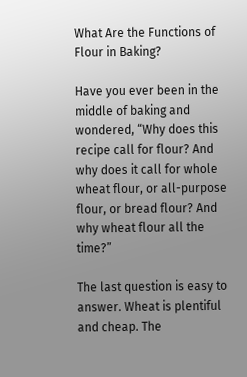What Are the Functions of Flour in Baking?

Have you ever been in the middle of baking and wondered, “Why does this recipe call for flour? And why does it call for whole wheat flour, or all-purpose flour, or bread flour? And why wheat flour all the time?”

The last question is easy to answer. Wheat is plentiful and cheap. The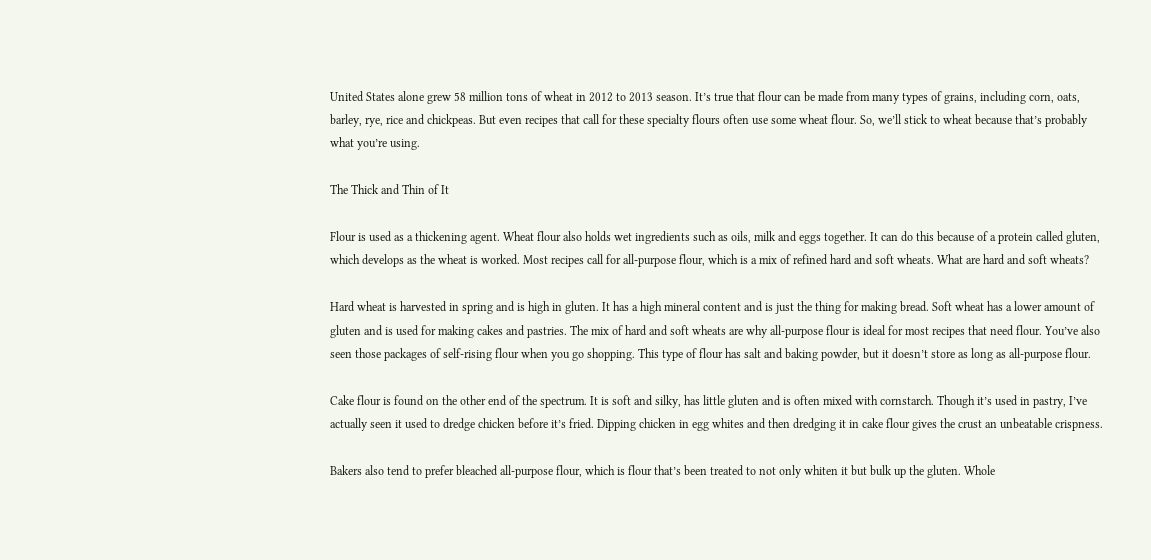United States alone grew 58 million tons of wheat in 2012 to 2013 season. It’s true that flour can be made from many types of grains, including corn, oats, barley, rye, rice and chickpeas. But even recipes that call for these specialty flours often use some wheat flour. So, we’ll stick to wheat because that’s probably what you’re using.

The Thick and Thin of It

Flour is used as a thickening agent. Wheat flour also holds wet ingredients such as oils, milk and eggs together. It can do this because of a protein called gluten, which develops as the wheat is worked. Most recipes call for all-purpose flour, which is a mix of refined hard and soft wheats. What are hard and soft wheats?

Hard wheat is harvested in spring and is high in gluten. It has a high mineral content and is just the thing for making bread. Soft wheat has a lower amount of gluten and is used for making cakes and pastries. The mix of hard and soft wheats are why all-purpose flour is ideal for most recipes that need flour. You’ve also seen those packages of self-rising flour when you go shopping. This type of flour has salt and baking powder, but it doesn’t store as long as all-purpose flour.

Cake flour is found on the other end of the spectrum. It is soft and silky, has little gluten and is often mixed with cornstarch. Though it’s used in pastry, I’ve actually seen it used to dredge chicken before it’s fried. Dipping chicken in egg whites and then dredging it in cake flour gives the crust an unbeatable crispness.

Bakers also tend to prefer bleached all-purpose flour, which is flour that’s been treated to not only whiten it but bulk up the gluten. Whole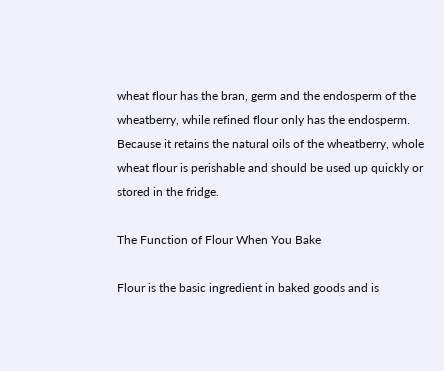wheat flour has the bran, germ and the endosperm of the wheatberry, while refined flour only has the endosperm. Because it retains the natural oils of the wheatberry, whole wheat flour is perishable and should be used up quickly or stored in the fridge.

The Function of Flour When You Bake

Flour is the basic ingredient in baked goods and is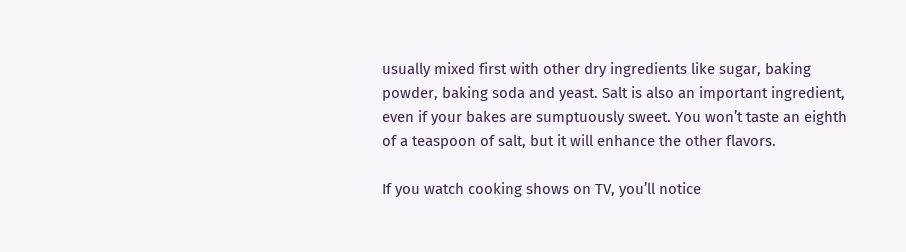usually mixed first with other dry ingredients like sugar, baking powder, baking soda and yeast. Salt is also an important ingredient, even if your bakes are sumptuously sweet. You won’t taste an eighth of a teaspoon of salt, but it will enhance the other flavors.

If you watch cooking shows on TV, you’ll notice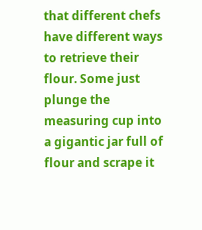that different chefs have different ways to retrieve their flour. Some just plunge the measuring cup into a gigantic jar full of flour and scrape it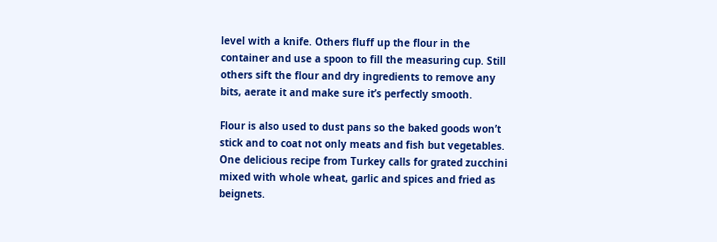level with a knife. Others fluff up the flour in the container and use a spoon to fill the measuring cup. Still others sift the flour and dry ingredients to remove any bits, aerate it and make sure it’s perfectly smooth.

Flour is also used to dust pans so the baked goods won’t stick and to coat not only meats and fish but vegetables. One delicious recipe from Turkey calls for grated zucchini mixed with whole wheat, garlic and spices and fried as beignets.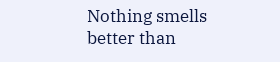Nothing smells better than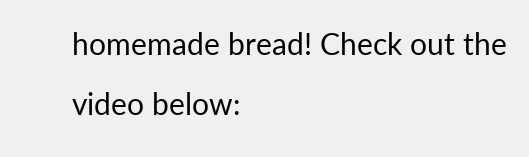homemade bread! Check out the video below: